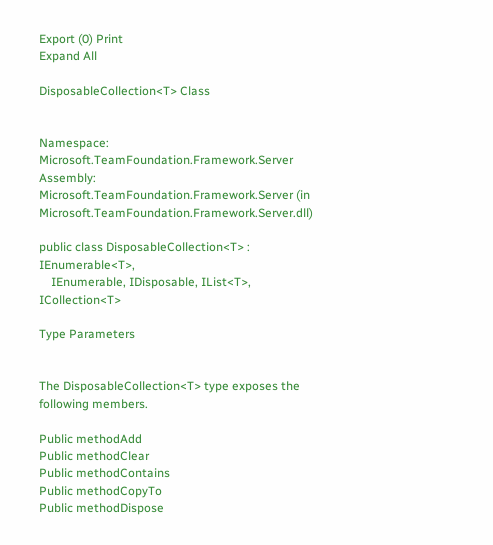Export (0) Print
Expand All

DisposableCollection<T> Class


Namespace:  Microsoft.TeamFoundation.Framework.Server
Assembly:  Microsoft.TeamFoundation.Framework.Server (in Microsoft.TeamFoundation.Framework.Server.dll)

public class DisposableCollection<T> : IEnumerable<T>,
    IEnumerable, IDisposable, IList<T>, ICollection<T>

Type Parameters


The DisposableCollection<T> type exposes the following members.

Public methodAdd
Public methodClear
Public methodContains
Public methodCopyTo
Public methodDispose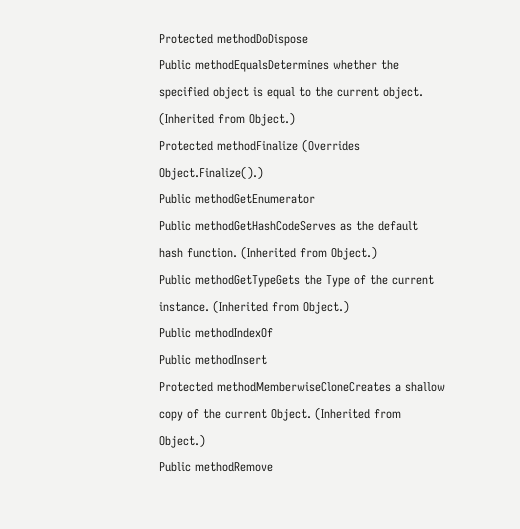Protected methodDoDispose
Public methodEqualsDetermines whether the specified object is equal to the current object. (Inherited from Object.)
Protected methodFinalize (Overrides Object.Finalize().)
Public methodGetEnumerator
Public methodGetHashCodeServes as the default hash function. (Inherited from Object.)
Public methodGetTypeGets the Type of the current instance. (Inherited from Object.)
Public methodIndexOf
Public methodInsert
Protected methodMemberwiseCloneCreates a shallow copy of the current Object. (Inherited from Object.)
Public methodRemove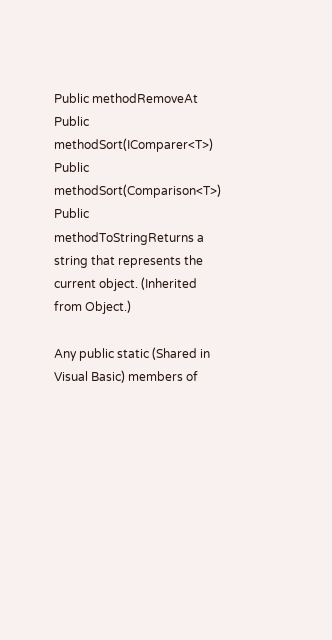Public methodRemoveAt
Public methodSort(IComparer<T>)
Public methodSort(Comparison<T>)
Public methodToStringReturns a string that represents the current object. (Inherited from Object.)

Any public static (Shared in Visual Basic) members of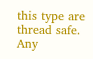this type are thread safe. Any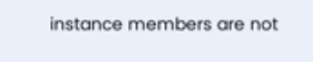instance members are not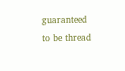guaranteed to be thread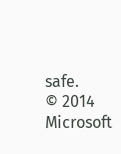safe.
© 2014 Microsoft